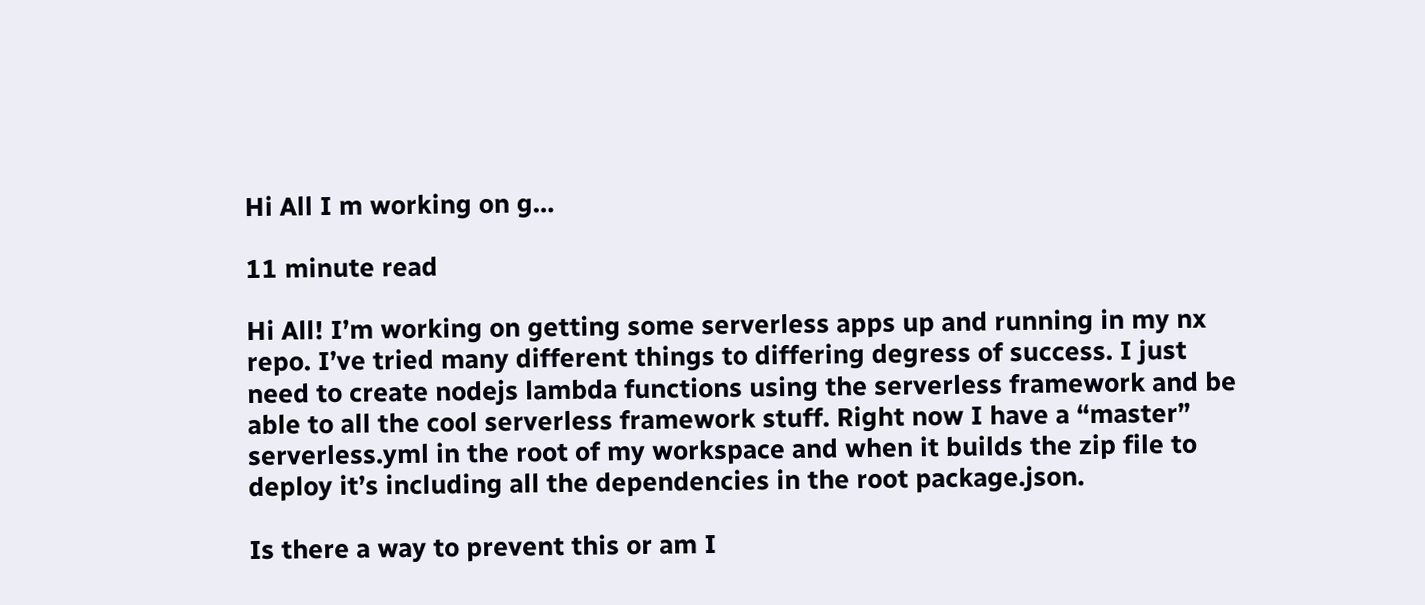Hi All I m working on g…

11 minute read

Hi All! I’m working on getting some serverless apps up and running in my nx repo. I’ve tried many different things to differing degress of success. I just need to create nodejs lambda functions using the serverless framework and be able to all the cool serverless framework stuff. Right now I have a “master” serverless.yml in the root of my workspace and when it builds the zip file to deploy it’s including all the dependencies in the root package.json.

Is there a way to prevent this or am I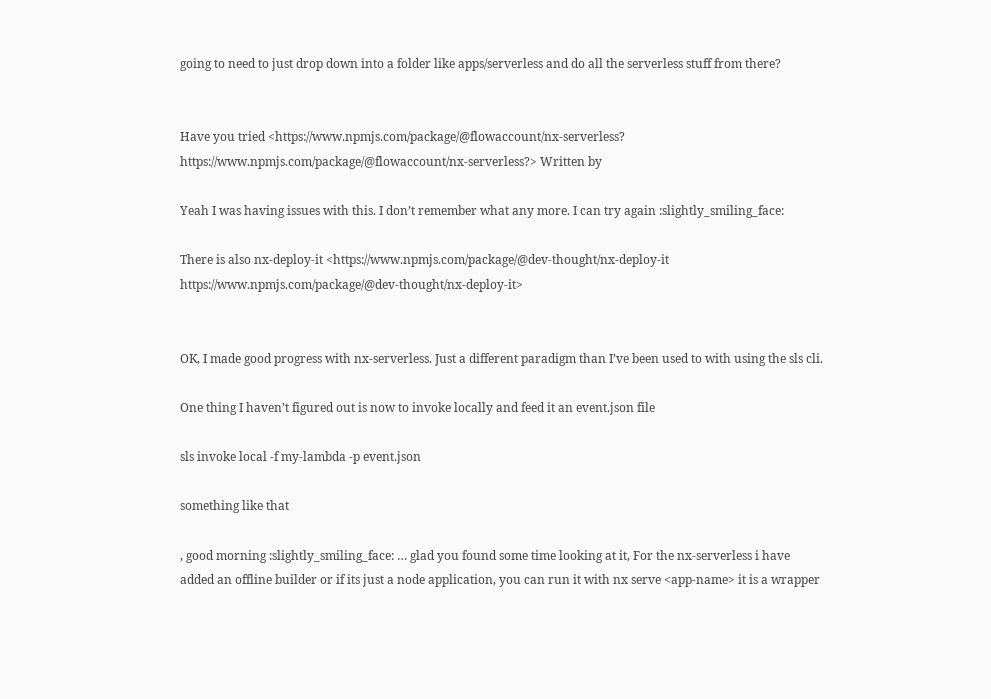going to need to just drop down into a folder like apps/serverless and do all the serverless stuff from there?


Have you tried <https://www.npmjs.com/package/@flowaccount/nx-serverless? https://www.npmjs.com/package/@flowaccount/nx-serverless?> Written by

Yeah I was having issues with this. I don’t remember what any more. I can try again :slightly_smiling_face:

There is also nx-deploy-it <https://www.npmjs.com/package/@dev-thought/nx-deploy-it https://www.npmjs.com/package/@dev-thought/nx-deploy-it>


OK, I made good progress with nx-serverless. Just a different paradigm than I’ve been used to with using the sls cli.

One thing I haven’t figured out is now to invoke locally and feed it an event.json file

sls invoke local -f my-lambda -p event.json

something like that

, good morning :slightly_smiling_face: … glad you found some time looking at it, For the nx-serverless i have added an offline builder or if its just a node application, you can run it with nx serve <app-name> it is a wrapper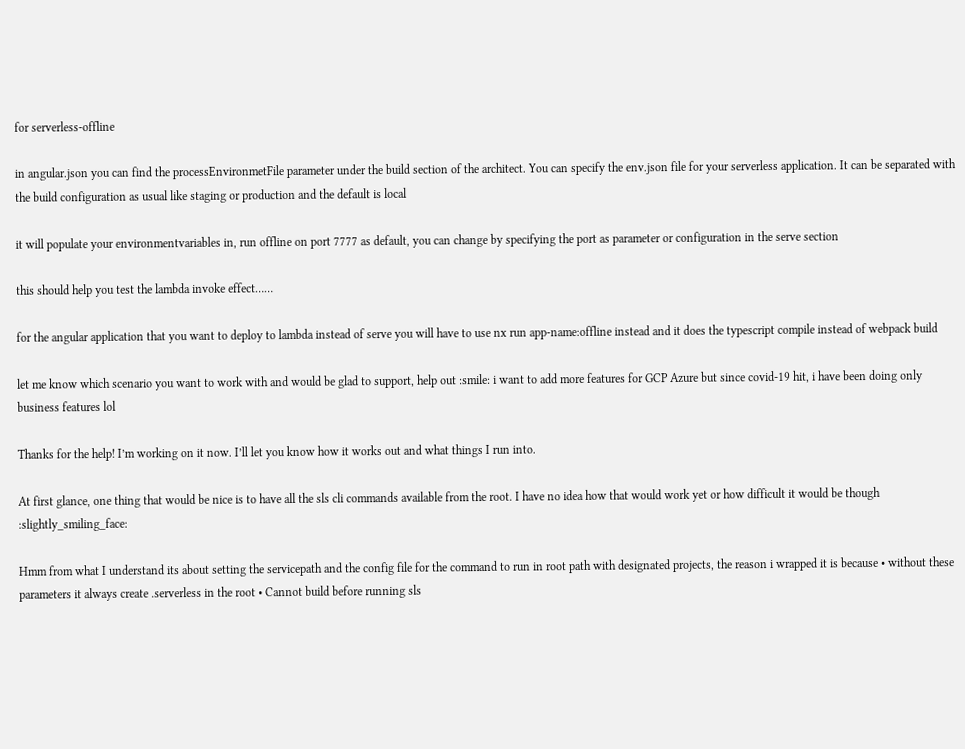for serverless-offline

in angular.json you can find the processEnvironmetFile parameter under the build section of the architect. You can specify the env.json file for your serverless application. It can be separated with the build configuration as usual like staging or production and the default is local

it will populate your environmentvariables in, run offline on port 7777 as default, you can change by specifying the port as parameter or configuration in the serve section

this should help you test the lambda invoke effect……

for the angular application that you want to deploy to lambda instead of serve you will have to use nx run app-name:offline instead and it does the typescript compile instead of webpack build

let me know which scenario you want to work with and would be glad to support, help out :smile: i want to add more features for GCP Azure but since covid-19 hit, i have been doing only business features lol

Thanks for the help! I’m working on it now. I’ll let you know how it works out and what things I run into.

At first glance, one thing that would be nice is to have all the sls cli commands available from the root. I have no idea how that would work yet or how difficult it would be though :slightly_smiling_face:

Hmm from what I understand its about setting the servicepath and the config file for the command to run in root path with designated projects, the reason i wrapped it is because • without these parameters it always create .serverless in the root • Cannot build before running sls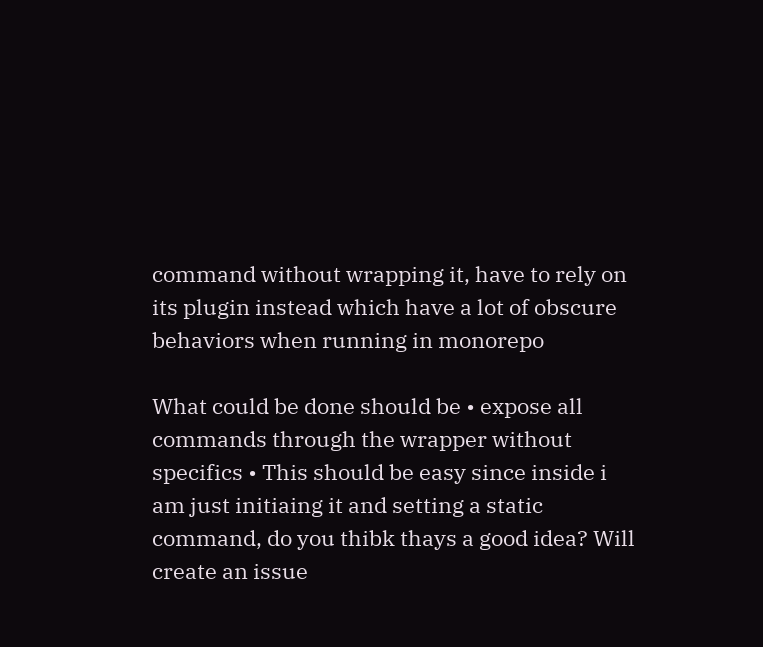command without wrapping it, have to rely on its plugin instead which have a lot of obscure behaviors when running in monorepo

What could be done should be • expose all commands through the wrapper without specifics • This should be easy since inside i am just initiaing it and setting a static command, do you thibk thays a good idea? Will create an issue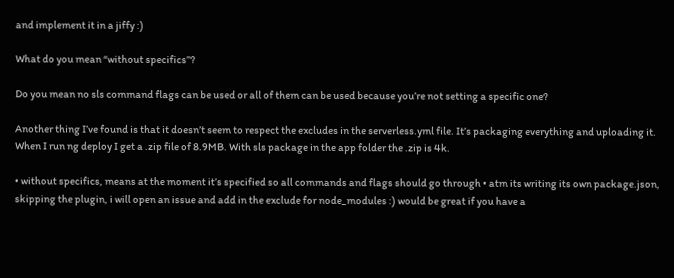and implement it in a jiffy :)

What do you mean “without specifics”?

Do you mean no sls command flags can be used or all of them can be used because you’re not setting a specific one?

Another thing I’ve found is that it doesn’t seem to respect the excludes in the serverless.yml file. It’s packaging everything and uploading it. When I run ng deploy I get a .zip file of 8.9MB. With sls package in the app folder the .zip is 4k.

• without specifics, means at the moment it’s specified so all commands and flags should go through • atm its writing its own package.json, skipping the plugin, i will open an issue and add in the exclude for node_modules :) would be great if you have a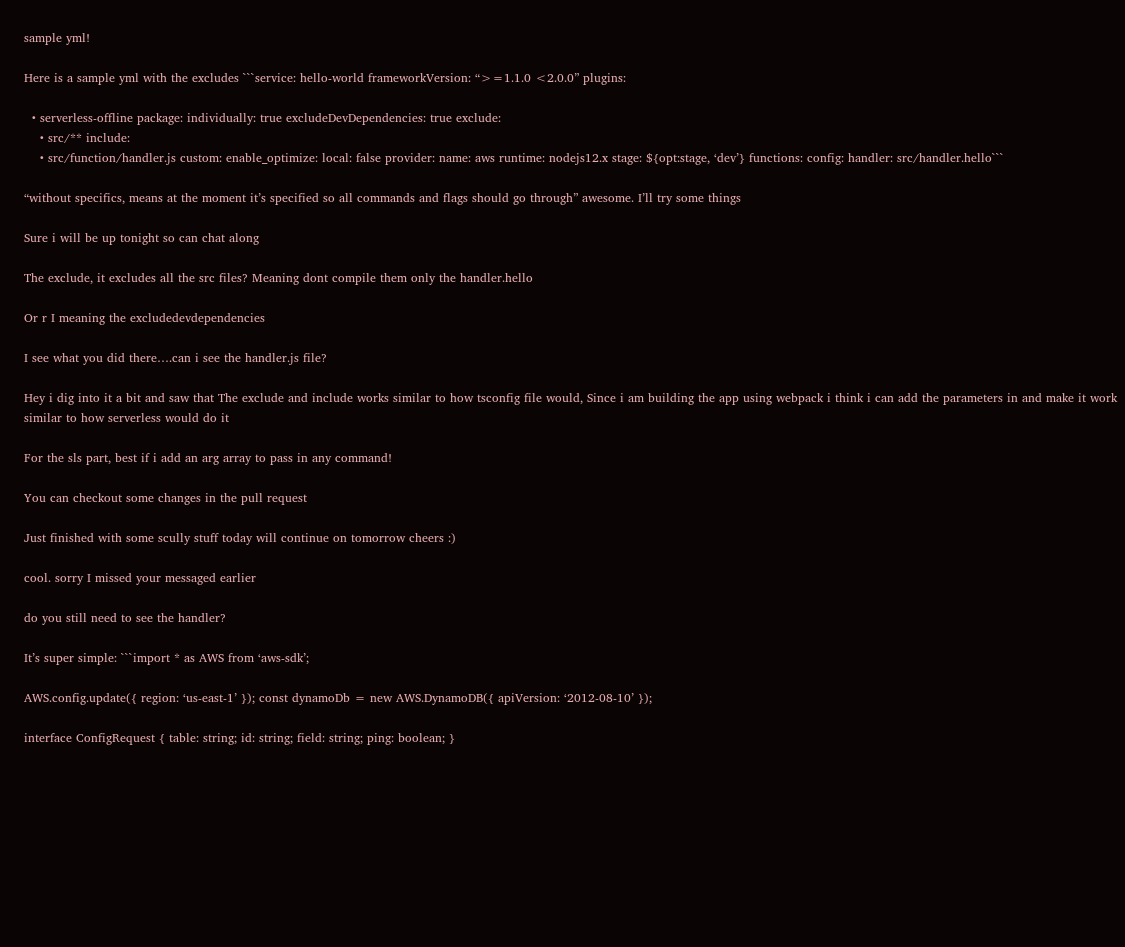sample yml!

Here is a sample yml with the excludes ```service: hello-world frameworkVersion: “>=1.1.0 <2.0.0” plugins:

  • serverless-offline package: individually: true excludeDevDependencies: true exclude:
    • src/** include:
    • src/function/handler.js custom: enable_optimize: local: false provider: name: aws runtime: nodejs12.x stage: ${opt:stage, ‘dev’} functions: config: handler: src/handler.hello```

“without specifics, means at the moment it’s specified so all commands and flags should go through” awesome. I’ll try some things

Sure i will be up tonight so can chat along

The exclude, it excludes all the src files? Meaning dont compile them only the handler.hello

Or r I meaning the excludedevdependencies

I see what you did there….can i see the handler.js file?

Hey i dig into it a bit and saw that The exclude and include works similar to how tsconfig file would, Since i am building the app using webpack i think i can add the parameters in and make it work similar to how serverless would do it

For the sls part, best if i add an arg array to pass in any command!

You can checkout some changes in the pull request

Just finished with some scully stuff today will continue on tomorrow cheers :)

cool. sorry I missed your messaged earlier

do you still need to see the handler?

It’s super simple: ```import * as AWS from ‘aws-sdk’;

AWS.config.update({ region: ‘us-east-1’ }); const dynamoDb = new AWS.DynamoDB({ apiVersion: ‘2012-08-10’ });

interface ConfigRequest { table: string; id: string; field: string; ping: boolean; }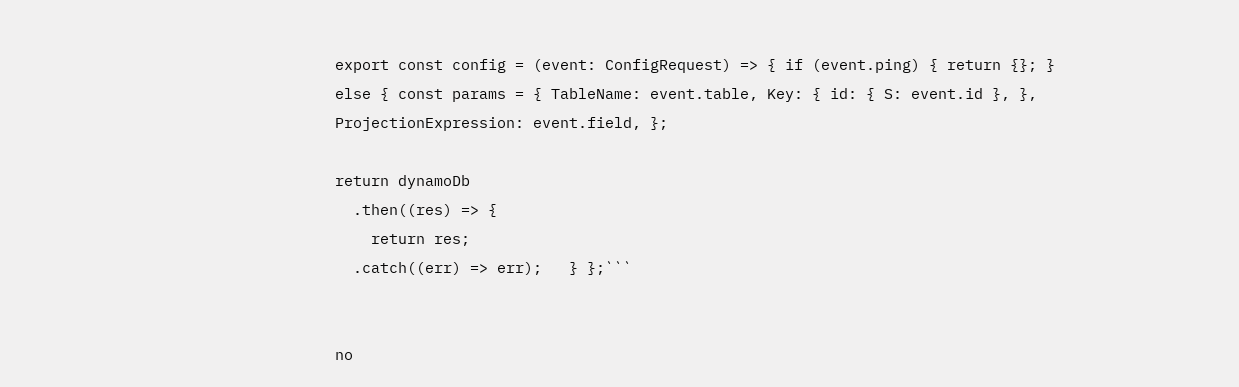export const config = (event: ConfigRequest) => { if (event.ping) { return {}; } else { const params = { TableName: event.table, Key: { id: { S: event.id }, }, ProjectionExpression: event.field, };

return dynamoDb
  .then((res) => {
    return res;
  .catch((err) => err);   } };```


no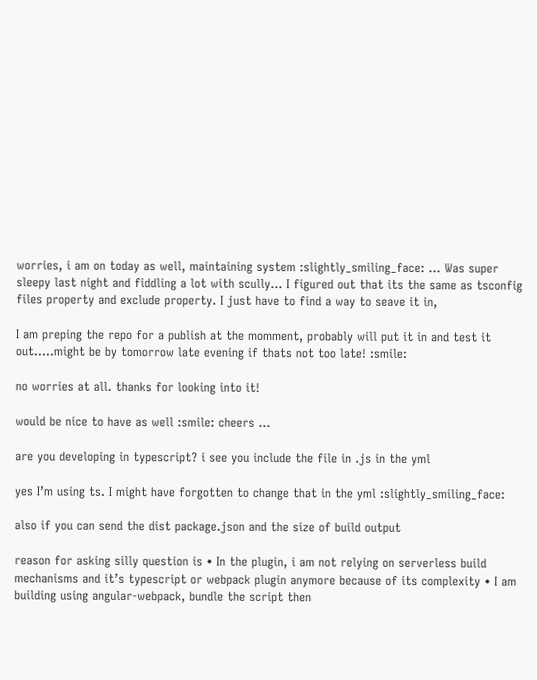worries, i am on today as well, maintaining system :slightly_smiling_face: … Was super sleepy last night and fiddling a lot with scully… I figured out that its the same as tsconfig files property and exclude property. I just have to find a way to seave it in,

I am preping the repo for a publish at the momment, probably will put it in and test it out…..might be by tomorrow late evening if thats not too late! :smile:

no worries at all. thanks for looking into it!

would be nice to have as well :smile: cheers …

are you developing in typescript? i see you include the file in .js in the yml

yes I’m using ts. I might have forgotten to change that in the yml :slightly_smiling_face:

also if you can send the dist package.json and the size of build output

reason for asking silly question is • In the plugin, i am not relying on serverless build mechanisms and it’s typescript or webpack plugin anymore because of its complexity • I am building using angular-webpack, bundle the script then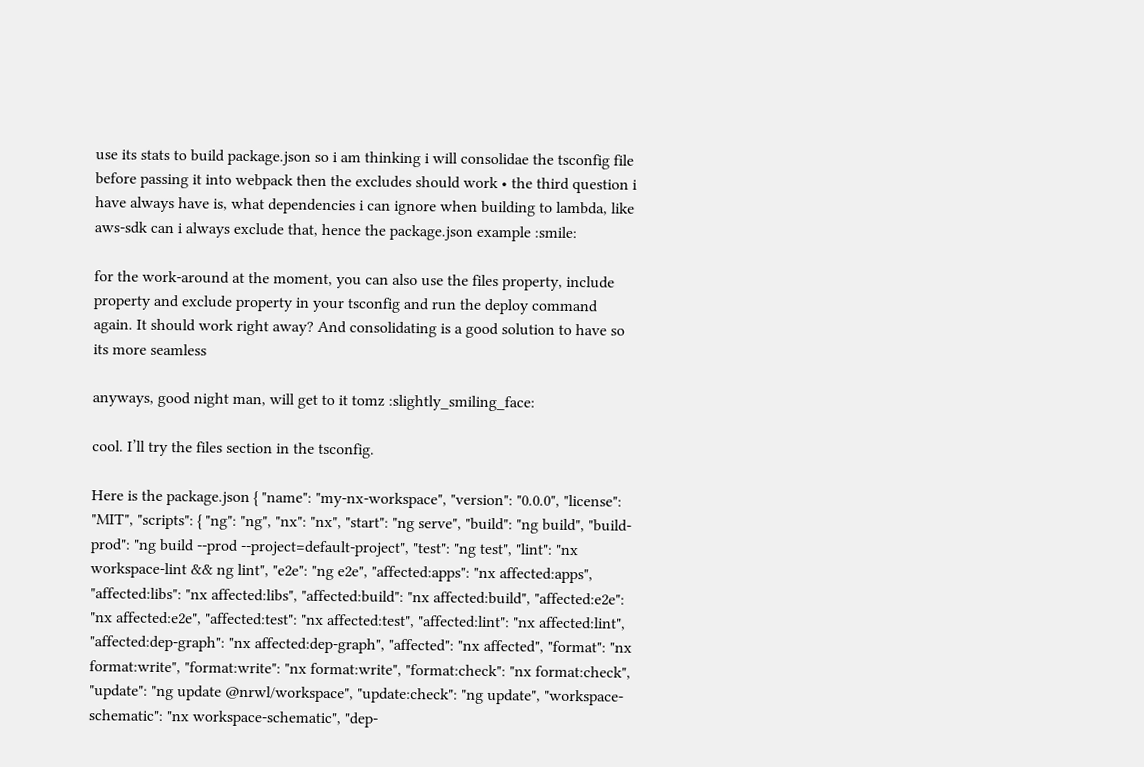use its stats to build package.json so i am thinking i will consolidae the tsconfig file before passing it into webpack then the excludes should work • the third question i have always have is, what dependencies i can ignore when building to lambda, like aws-sdk can i always exclude that, hence the package.json example :smile:

for the work-around at the moment, you can also use the files property, include property and exclude property in your tsconfig and run the deploy command again. It should work right away? And consolidating is a good solution to have so its more seamless

anyways, good night man, will get to it tomz :slightly_smiling_face:

cool. I’ll try the files section in the tsconfig.

Here is the package.json { "name": "my-nx-workspace", "version": "0.0.0", "license": "MIT", "scripts": { "ng": "ng", "nx": "nx", "start": "ng serve", "build": "ng build", "build-prod": "ng build --prod --project=default-project", "test": "ng test", "lint": "nx workspace-lint && ng lint", "e2e": "ng e2e", "affected:apps": "nx affected:apps", "affected:libs": "nx affected:libs", "affected:build": "nx affected:build", "affected:e2e": "nx affected:e2e", "affected:test": "nx affected:test", "affected:lint": "nx affected:lint", "affected:dep-graph": "nx affected:dep-graph", "affected": "nx affected", "format": "nx format:write", "format:write": "nx format:write", "format:check": "nx format:check", "update": "ng update @nrwl/workspace", "update:check": "ng update", "workspace-schematic": "nx workspace-schematic", "dep-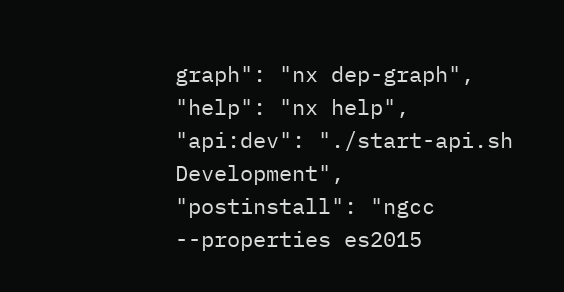graph": "nx dep-graph", "help": "nx help", "api:dev": "./start-api.sh Development", "postinstall": "ngcc --properties es2015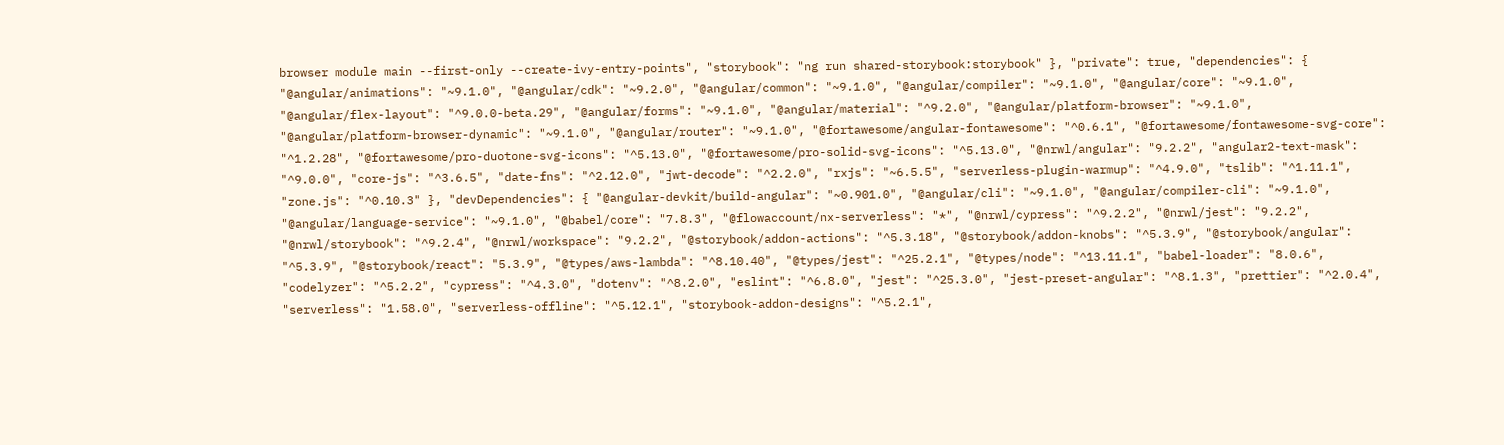browser module main --first-only --create-ivy-entry-points", "storybook": "ng run shared-storybook:storybook" }, "private": true, "dependencies": { "@angular/animations": "~9.1.0", "@angular/cdk": "~9.2.0", "@angular/common": "~9.1.0", "@angular/compiler": "~9.1.0", "@angular/core": "~9.1.0", "@angular/flex-layout": "^9.0.0-beta.29", "@angular/forms": "~9.1.0", "@angular/material": "^9.2.0", "@angular/platform-browser": "~9.1.0", "@angular/platform-browser-dynamic": "~9.1.0", "@angular/router": "~9.1.0", "@fortawesome/angular-fontawesome": "^0.6.1", "@fortawesome/fontawesome-svg-core": "^1.2.28", "@fortawesome/pro-duotone-svg-icons": "^5.13.0", "@fortawesome/pro-solid-svg-icons": "^5.13.0", "@nrwl/angular": "9.2.2", "angular2-text-mask": "^9.0.0", "core-js": "^3.6.5", "date-fns": "^2.12.0", "jwt-decode": "^2.2.0", "rxjs": "~6.5.5", "serverless-plugin-warmup": "^4.9.0", "tslib": "^1.11.1", "zone.js": "^0.10.3" }, "devDependencies": { "@angular-devkit/build-angular": "~0.901.0", "@angular/cli": "~9.1.0", "@angular/compiler-cli": "~9.1.0", "@angular/language-service": "~9.1.0", "@babel/core": "7.8.3", "@flowaccount/nx-serverless": "*", "@nrwl/cypress": "^9.2.2", "@nrwl/jest": "9.2.2", "@nrwl/storybook": "^9.2.4", "@nrwl/workspace": "9.2.2", "@storybook/addon-actions": "^5.3.18", "@storybook/addon-knobs": "^5.3.9", "@storybook/angular": "^5.3.9", "@storybook/react": "5.3.9", "@types/aws-lambda": "^8.10.40", "@types/jest": "^25.2.1", "@types/node": "^13.11.1", "babel-loader": "8.0.6", "codelyzer": "^5.2.2", "cypress": "^4.3.0", "dotenv": "^8.2.0", "eslint": "^6.8.0", "jest": "^25.3.0", "jest-preset-angular": "^8.1.3", "prettier": "^2.0.4", "serverless": "1.58.0", "serverless-offline": "^5.12.1", "storybook-addon-designs": "^5.2.1",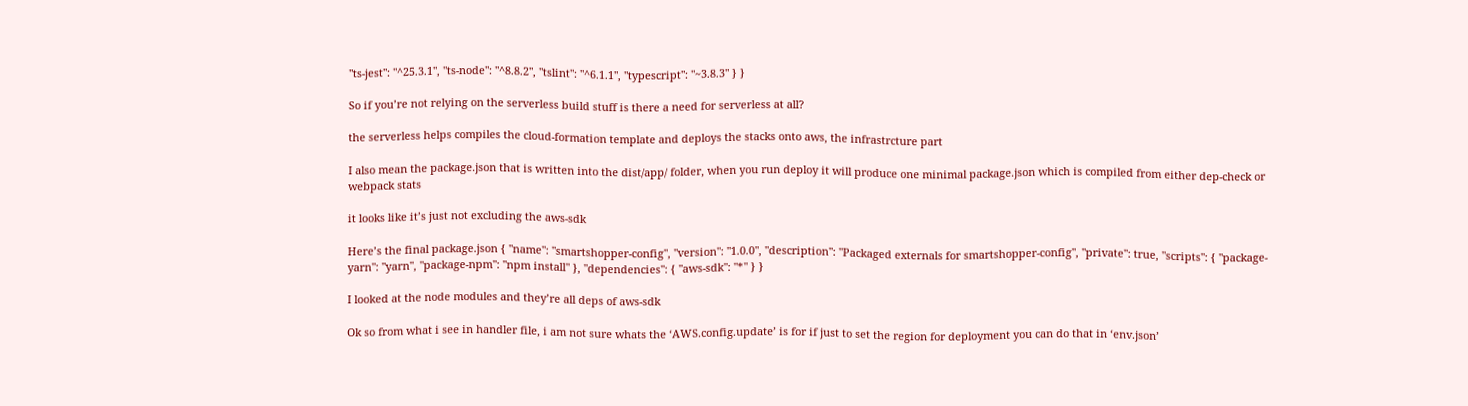"ts-jest": "^25.3.1", "ts-node": "^8.8.2", "tslint": "^6.1.1", "typescript": "~3.8.3" } }

So if you’re not relying on the serverless build stuff is there a need for serverless at all?

the serverless helps compiles the cloud-formation template and deploys the stacks onto aws, the infrastrcture part

I also mean the package.json that is written into the dist/app/ folder, when you run deploy it will produce one minimal package.json which is compiled from either dep-check or webpack stats

it looks like it’s just not excluding the aws-sdk

Here’s the final package.json { "name": "smartshopper-config", "version": "1.0.0", "description": "Packaged externals for smartshopper-config", "private": true, "scripts": { "package-yarn": "yarn", "package-npm": "npm install" }, "dependencies": { "aws-sdk": "*" } }

I looked at the node modules and they’re all deps of aws-sdk

Ok so from what i see in handler file, i am not sure whats the ‘AWS.config.update’ is for if just to set the region for deployment you can do that in ‘env.json’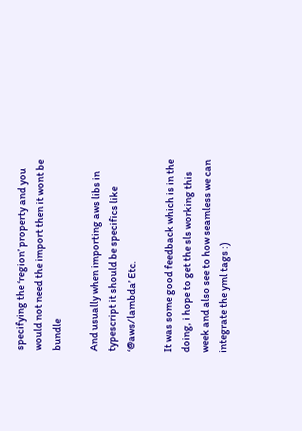specifying the ‘region’ property and you would not need the import then it wont be bundle

And usually when importing aws libs in typescript it should be specifics like ‘@aws/lambda’ Etc.

It was some good feedback which is in the doing, i hope to get the sls working this week and also see to how seamless we can integrate the yml tags :)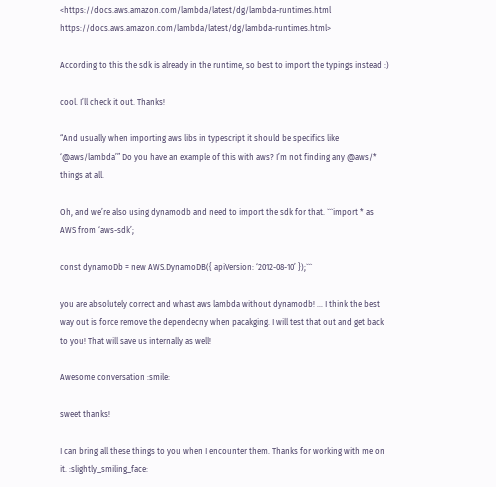<https://docs.aws.amazon.com/lambda/latest/dg/lambda-runtimes.html https://docs.aws.amazon.com/lambda/latest/dg/lambda-runtimes.html>

According to this the sdk is already in the runtime, so best to import the typings instead :)

cool. I’ll check it out. Thanks!

“And usually when importing aws libs in typescript it should be specifics like ‘@aws/lambda’” Do you have an example of this with aws? I’m not finding any @aws/* things at all.

Oh, and we’re also using dynamodb and need to import the sdk for that. ```import * as AWS from ‘aws-sdk’;

const dynamoDb = new AWS.DynamoDB({ apiVersion: ‘2012-08-10’ });```

you are absolutely correct and whast aws lambda without dynamodb! … I think the best way out is force remove the dependecny when pacakging. I will test that out and get back to you! That will save us internally as well!

Awesome conversation :smile:

sweet thanks!

I can bring all these things to you when I encounter them. Thanks for working with me on it. :slightly_smiling_face: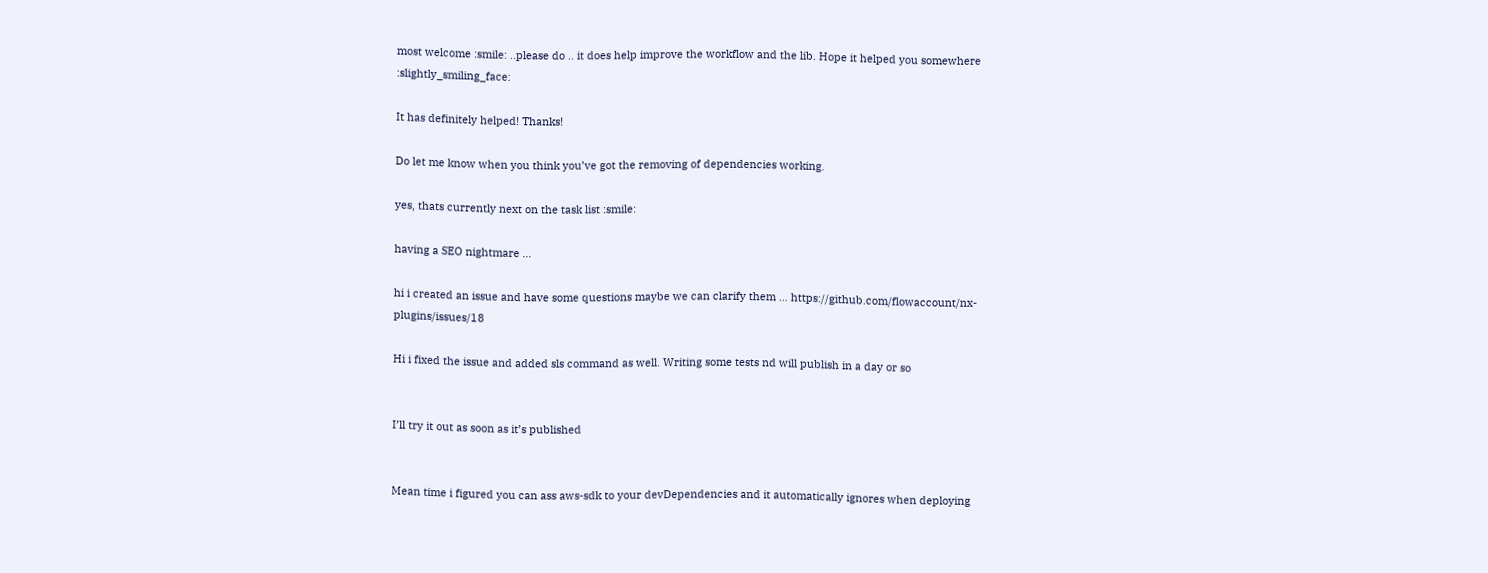most welcome :smile: ..please do .. it does help improve the workflow and the lib. Hope it helped you somewhere :slightly_smiling_face:

It has definitely helped! Thanks!

Do let me know when you think you’ve got the removing of dependencies working.

yes, thats currently next on the task list :smile:

having a SEO nightmare …

hi i created an issue and have some questions maybe we can clarify them … https://github.com/flowaccount/nx-plugins/issues/18

Hi i fixed the issue and added sls command as well. Writing some tests nd will publish in a day or so


I’ll try it out as soon as it’s published


Mean time i figured you can ass aws-sdk to your devDependencies and it automatically ignores when deploying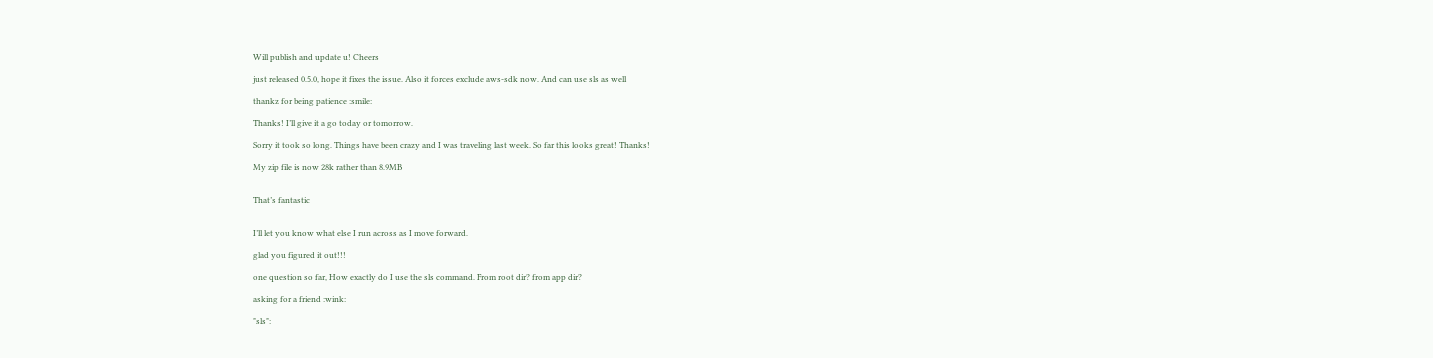Will publish and update u! Cheers

just released 0.5.0, hope it fixes the issue. Also it forces exclude aws-sdk now. And can use sls as well

thankz for being patience :smile:

Thanks! I’ll give it a go today or tomorrow.

Sorry it took so long. Things have been crazy and I was traveling last week. So far this looks great! Thanks!

My zip file is now 28k rather than 8.9MB


That’s fantastic


I’ll let you know what else I run across as I move forward.

glad you figured it out!!!

one question so far, How exactly do I use the sls command. From root dir? from app dir?

asking for a friend :wink:

"sls":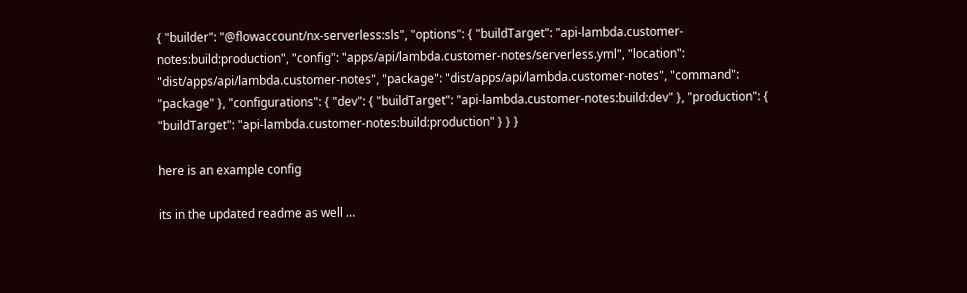{ "builder": "@flowaccount/nx-serverless:sls", "options": { "buildTarget": "api-lambda.customer-notes:build:production", "config": "apps/api/lambda.customer-notes/serverless.yml", "location": "dist/apps/api/lambda.customer-notes", "package": "dist/apps/api/lambda.customer-notes", "command": "package" }, "configurations": { "dev": { "buildTarget": "api-lambda.customer-notes:build:dev" }, "production": { "buildTarget": "api-lambda.customer-notes:build:production" } } }

here is an example config

its in the updated readme as well …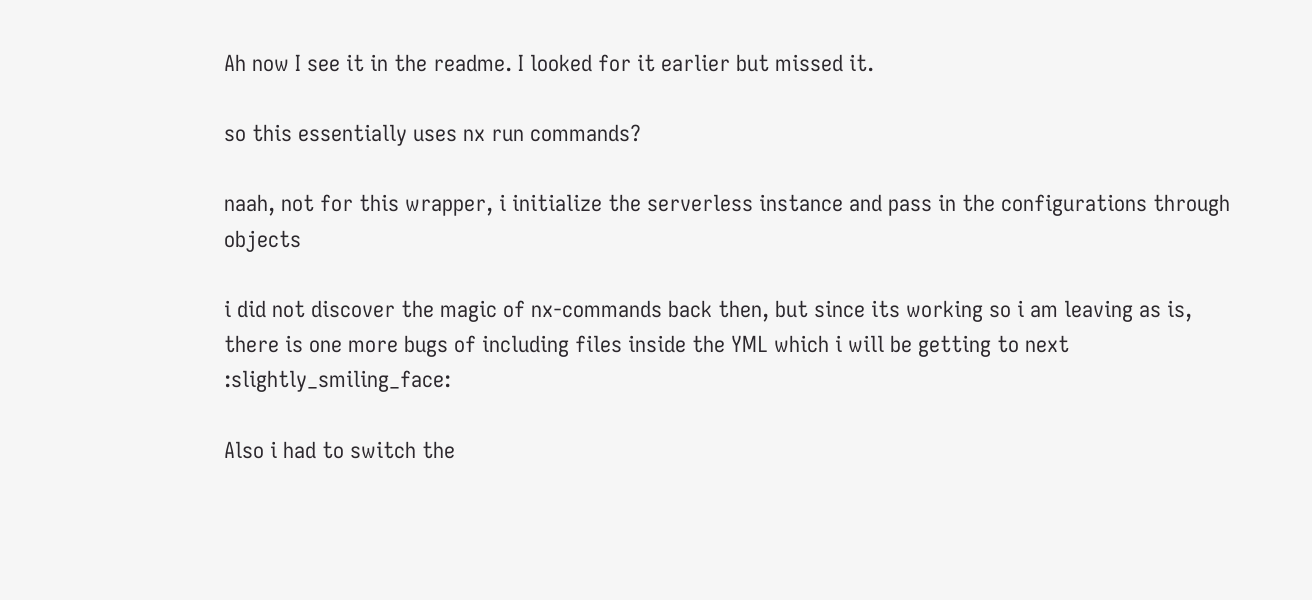Ah now I see it in the readme. I looked for it earlier but missed it.

so this essentially uses nx run commands?

naah, not for this wrapper, i initialize the serverless instance and pass in the configurations through objects

i did not discover the magic of nx-commands back then, but since its working so i am leaving as is, there is one more bugs of including files inside the YML which i will be getting to next :slightly_smiling_face:

Also i had to switch the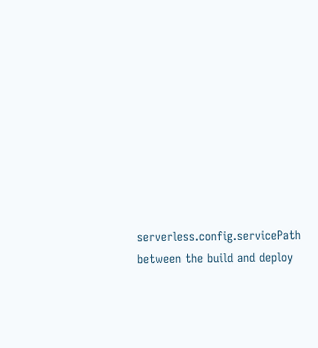serverless.config.servicePath between the build and deploy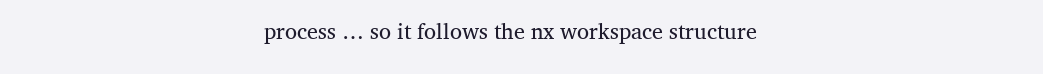process … so it follows the nx workspace structure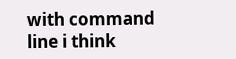with command line i think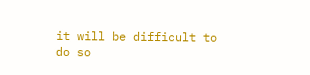it will be difficult to do so